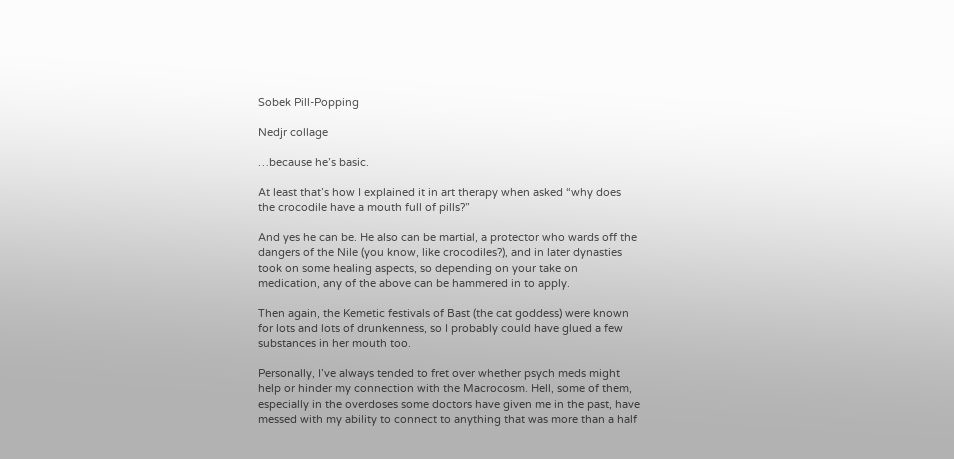Sobek Pill-Popping

Nedjr collage

…because he’s basic.

At least that’s how I explained it in art therapy when asked “why does the crocodile have a mouth full of pills?”

And yes he can be. He also can be martial, a protector who wards off the dangers of the Nile (you know, like crocodiles?), and in later dynasties took on some healing aspects, so depending on your take on medication, any of the above can be hammered in to apply.

Then again, the Kemetic festivals of Bast (the cat goddess) were known for lots and lots of drunkenness, so I probably could have glued a few substances in her mouth too.

Personally, I’ve always tended to fret over whether psych meds might help or hinder my connection with the Macrocosm. Hell, some of them, especially in the overdoses some doctors have given me in the past, have messed with my ability to connect to anything that was more than a half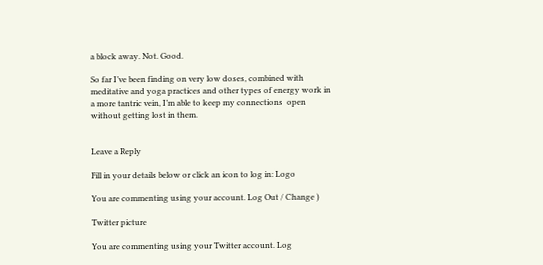a block away. Not. Good.

So far I’ve been finding on very low doses, combined with meditative and yoga practices and other types of energy work in a more tantric vein, I’m able to keep my connections  open without getting lost in them.


Leave a Reply

Fill in your details below or click an icon to log in: Logo

You are commenting using your account. Log Out / Change )

Twitter picture

You are commenting using your Twitter account. Log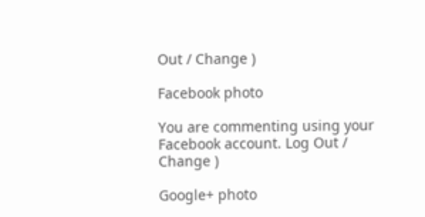Out / Change )

Facebook photo

You are commenting using your Facebook account. Log Out / Change )

Google+ photo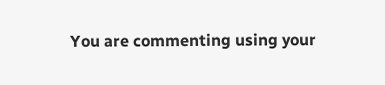You are commenting using your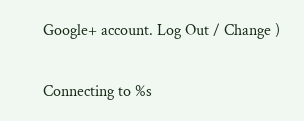Google+ account. Log Out / Change )

Connecting to %s